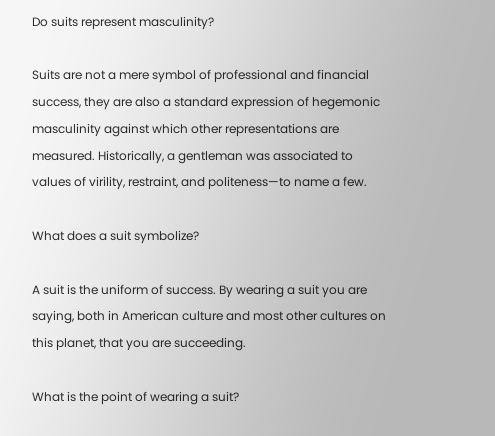Do suits represent masculinity?

Suits are not a mere symbol of professional and financial success, they are also a standard expression of hegemonic masculinity against which other representations are measured. Historically, a gentleman was associated to values of virility, restraint, and politeness—to name a few.

What does a suit symbolize?

A suit is the uniform of success. By wearing a suit you are saying, both in American culture and most other cultures on this planet, that you are succeeding.

What is the point of wearing a suit?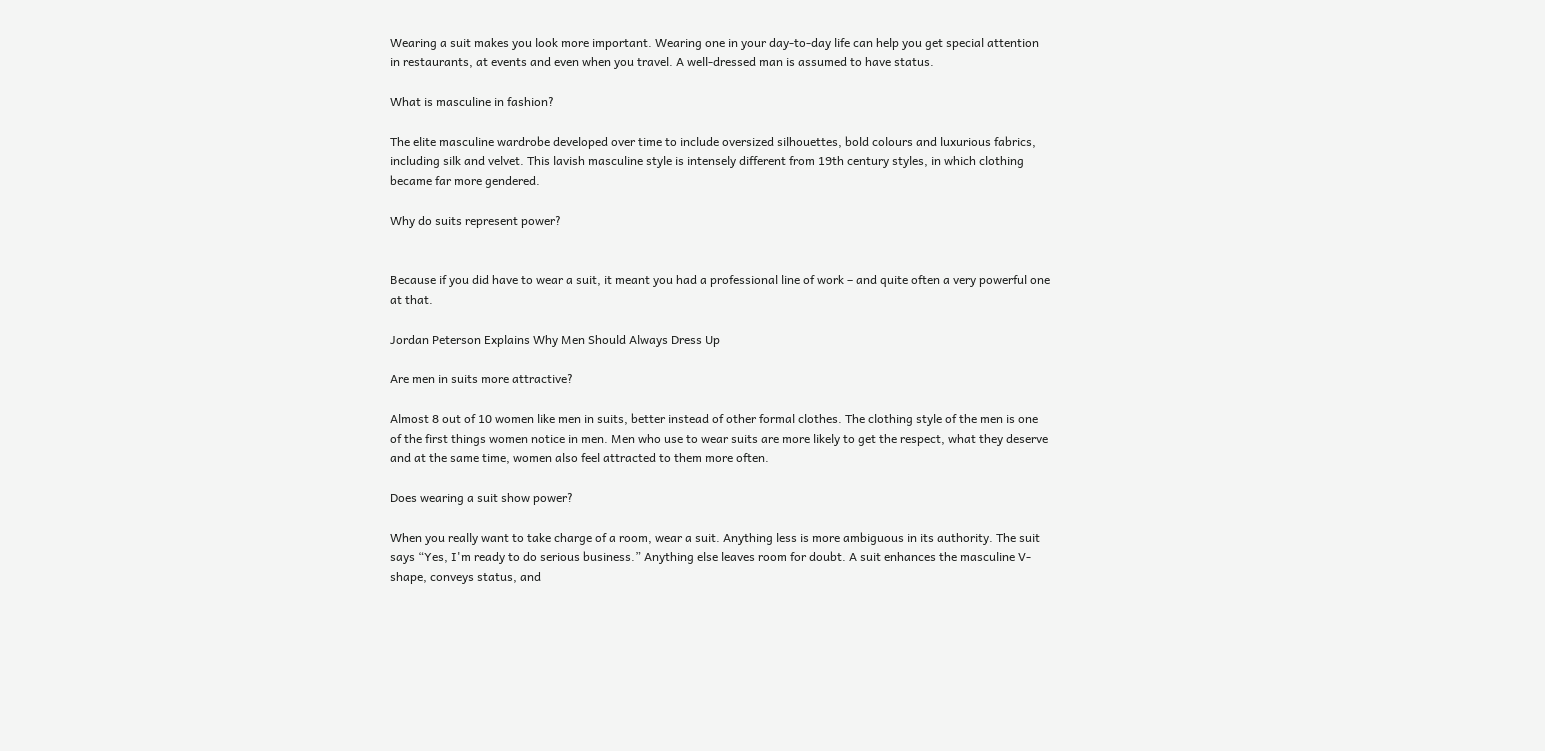Wearing a suit makes you look more important. Wearing one in your day-to-day life can help you get special attention in restaurants, at events and even when you travel. A well-dressed man is assumed to have status.

What is masculine in fashion?

The elite masculine wardrobe developed over time to include oversized silhouettes, bold colours and luxurious fabrics, including silk and velvet. This lavish masculine style is intensely different from 19th century styles, in which clothing became far more gendered.

Why do suits represent power?


Because if you did have to wear a suit, it meant you had a professional line of work – and quite often a very powerful one at that.

Jordan Peterson Explains Why Men Should Always Dress Up

Are men in suits more attractive?

Almost 8 out of 10 women like men in suits, better instead of other formal clothes. The clothing style of the men is one of the first things women notice in men. Men who use to wear suits are more likely to get the respect, what they deserve and at the same time, women also feel attracted to them more often.

Does wearing a suit show power?

When you really want to take charge of a room, wear a suit. Anything less is more ambiguous in its authority. The suit says “Yes, I'm ready to do serious business.” Anything else leaves room for doubt. A suit enhances the masculine V-shape, conveys status, and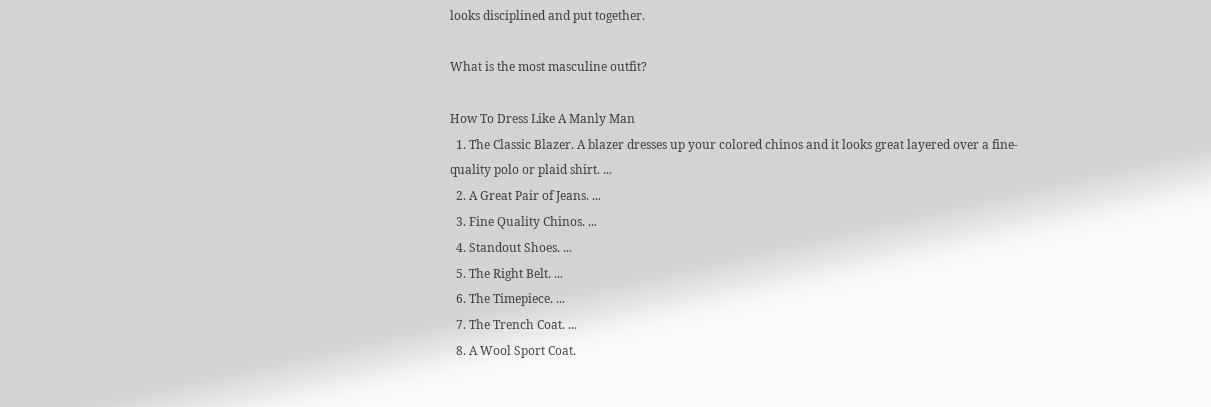looks disciplined and put together.

What is the most masculine outfit?

How To Dress Like A Manly Man
  1. The Classic Blazer. A blazer dresses up your colored chinos and it looks great layered over a fine-quality polo or plaid shirt. ...
  2. A Great Pair of Jeans. ...
  3. Fine Quality Chinos. ...
  4. Standout Shoes. ...
  5. The Right Belt. ...
  6. The Timepiece. ...
  7. The Trench Coat. ...
  8. A Wool Sport Coat.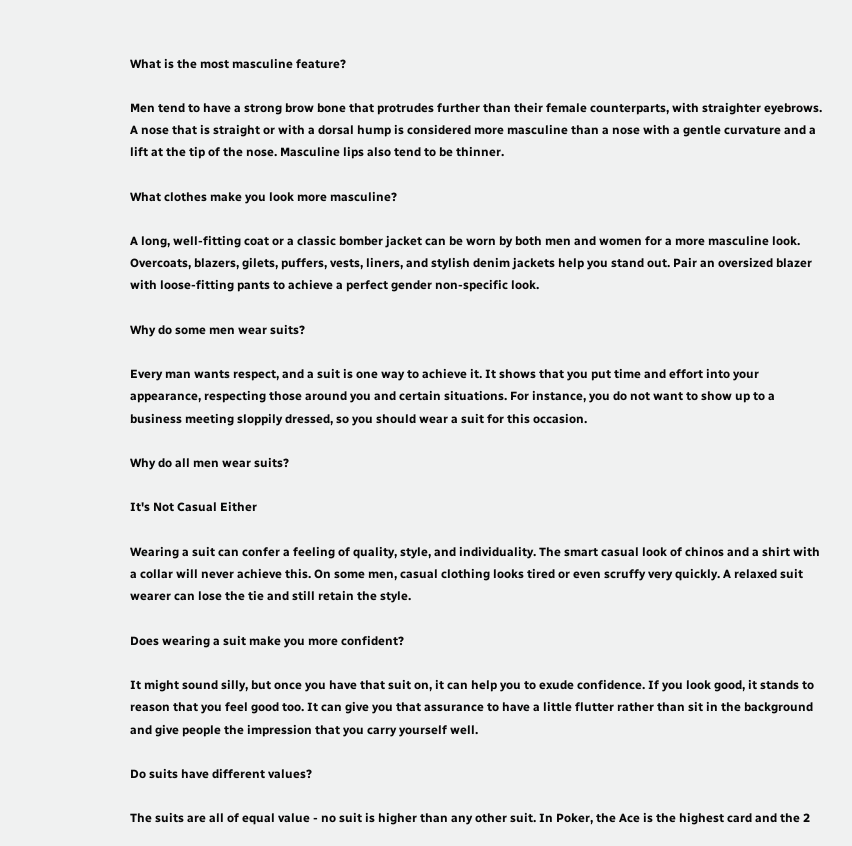What is the most masculine feature?

Men tend to have a strong brow bone that protrudes further than their female counterparts, with straighter eyebrows. A nose that is straight or with a dorsal hump is considered more masculine than a nose with a gentle curvature and a lift at the tip of the nose. Masculine lips also tend to be thinner.

What clothes make you look more masculine?

A long, well-fitting coat or a classic bomber jacket can be worn by both men and women for a more masculine look. Overcoats, blazers, gilets, puffers, vests, liners, and stylish denim jackets help you stand out. Pair an oversized blazer with loose-fitting pants to achieve a perfect gender non-specific look.

Why do some men wear suits?

Every man wants respect, and a suit is one way to achieve it. It shows that you put time and effort into your appearance, respecting those around you and certain situations. For instance, you do not want to show up to a business meeting sloppily dressed, so you should wear a suit for this occasion.

Why do all men wear suits?

It's Not Casual Either

Wearing a suit can confer a feeling of quality, style, and individuality. The smart casual look of chinos and a shirt with a collar will never achieve this. On some men, casual clothing looks tired or even scruffy very quickly. A relaxed suit wearer can lose the tie and still retain the style.

Does wearing a suit make you more confident?

It might sound silly, but once you have that suit on, it can help you to exude confidence. If you look good, it stands to reason that you feel good too. It can give you that assurance to have a little flutter rather than sit in the background and give people the impression that you carry yourself well.

Do suits have different values?

The suits are all of equal value - no suit is higher than any other suit. In Poker, the Ace is the highest card and the 2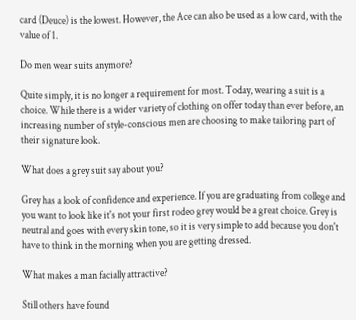card (Deuce) is the lowest. However, the Ace can also be used as a low card, with the value of 1.

Do men wear suits anymore?

Quite simply, it is no longer a requirement for most. Today, wearing a suit is a choice. While there is a wider variety of clothing on offer today than ever before, an increasing number of style-conscious men are choosing to make tailoring part of their signature look.

What does a grey suit say about you?

Grey has a look of confidence and experience. If you are graduating from college and you want to look like it's not your first rodeo grey would be a great choice. Grey is neutral and goes with every skin tone, so it is very simple to add because you don't have to think in the morning when you are getting dressed.

What makes a man facially attractive?

Still others have found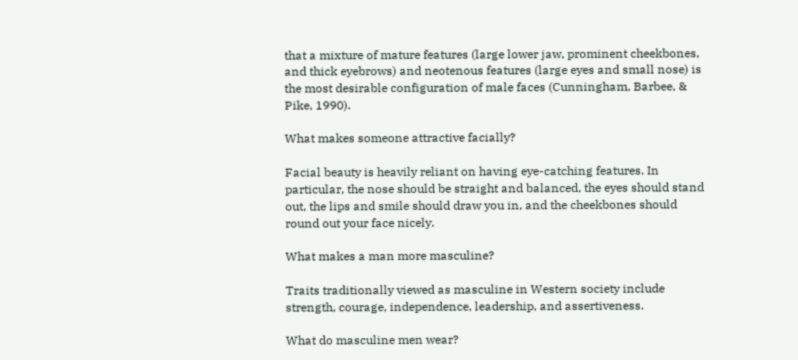that a mixture of mature features (large lower jaw, prominent cheekbones, and thick eyebrows) and neotenous features (large eyes and small nose) is the most desirable configuration of male faces (Cunningham, Barbee, & Pike, 1990).

What makes someone attractive facially?

Facial beauty is heavily reliant on having eye-catching features. In particular, the nose should be straight and balanced, the eyes should stand out, the lips and smile should draw you in, and the cheekbones should round out your face nicely.

What makes a man more masculine?

Traits traditionally viewed as masculine in Western society include strength, courage, independence, leadership, and assertiveness.

What do masculine men wear?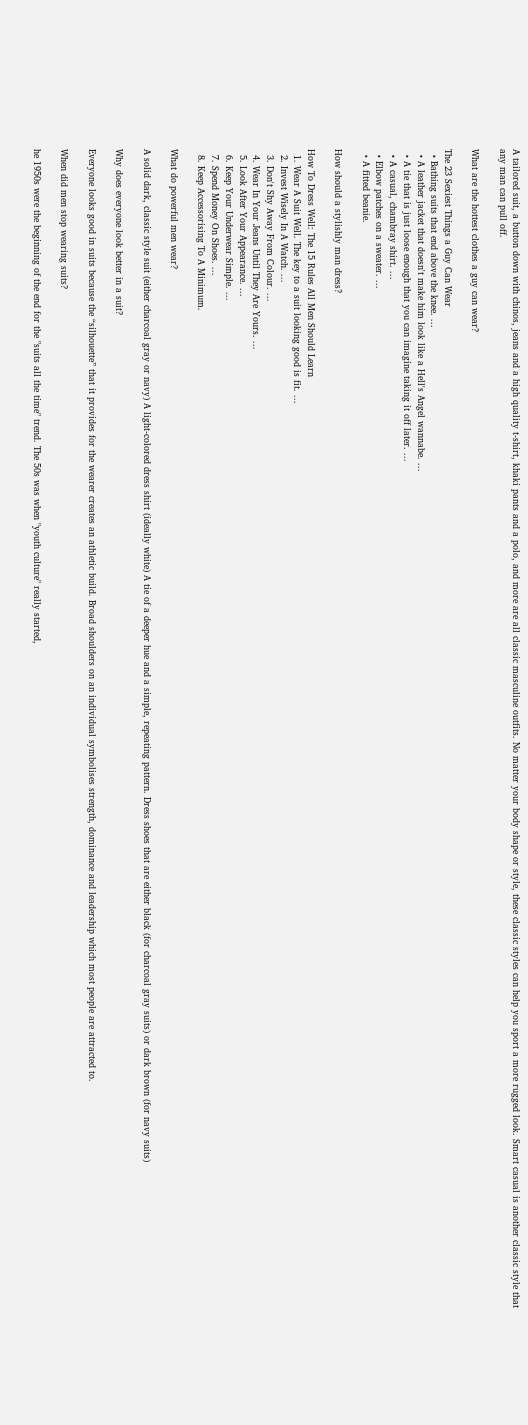A tailored suit, a button down with chinos, jeans and a high quality t-shirt, khaki pants and a polo, and more are all classic masculine outfits. No matter your body shape or style, these classic styles can help you sport a more rugged look. Smart casual is another classic style that any man can pull off.

What are the hottest clothes a guy can wear?

The 23 Sexiest Things a Guy Can Wear
  • Bathing suits that end above the knee. ...
  • A leather jacket that doesn't make him look like a Hell's Angel wannabe. ...
  • A tie that is just loose enough that you can imagine taking it off later. ...
  • A casual, chambray shirt. ...
  • Elbow patches on a sweater. ...
  • A fitted beanie.

How should a stylishly man dress?

How To Dress Well: The 15 Rules All Men Should Learn
  1. Wear A Suit Well. The key to a suit looking good is fit. ...
  2. Invest Wisely In A Watch. ...
  3. Don't Shy Away From Colour. ...
  4. Wear In Your Jeans Until They Are Yours. ...
  5. Look After Your Appearance. ...
  6. Keep Your Underwear Simple. ...
  7. Spend Money On Shoes. ...
  8. Keep Accessorising To A Minimum.

What do powerful men wear?

A solid dark, classic style suit (either charcoal gray or navy) A light-colored dress shirt (ideally white) A tie of a deeper hue and a simple, repeating pattern. Dress shoes that are either black (for charcoal gray suits) or dark brown (for navy suits)

Why does everyone look better in a suit?

Everyone looks good in suits because the “silhouette” that it provides for the wearer creates an athletic build. Broad shoulders on an individual symbolises strength, dominance and leadership which most people are attracted to.

When did men stop wearing suits?

he 1950s were the beginning of the end for the "suits all the time" trend. The 50s was when "youth culture" really started,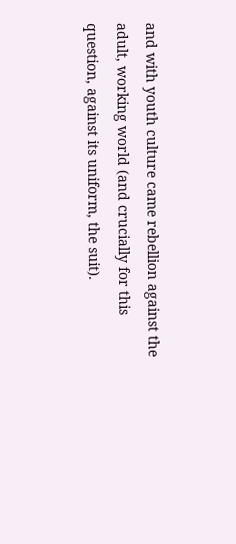and with youth culture came rebellion against the adult, working world (and crucially for this question, against its uniform, the suit).